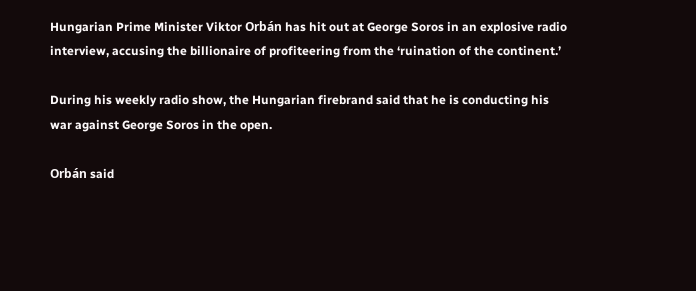Hungarian Prime Minister Viktor Orbán has hit out at George Soros in an explosive radio interview, accusing the billionaire of profiteering from the ‘ruination of the continent.’

During his weekly radio show, the Hungarian firebrand said that he is conducting his war against George Soros in the open.

Orbán said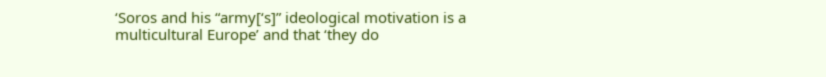‘Soros and his “army[‘s]” ideological motivation is a multicultural Europe’ and that ‘they do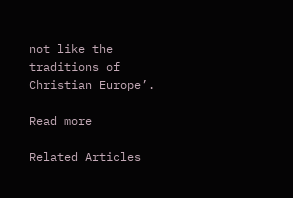not like the traditions of Christian Europe’.

Read more

Related Articles